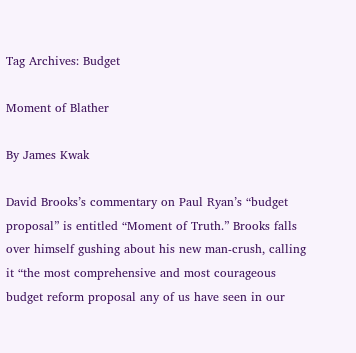Tag Archives: Budget

Moment of Blather

By James Kwak

David Brooks’s commentary on Paul Ryan’s “budget proposal” is entitled “Moment of Truth.” Brooks falls over himself gushing about his new man-crush, calling it “the most comprehensive and most courageous budget reform proposal any of us have seen in our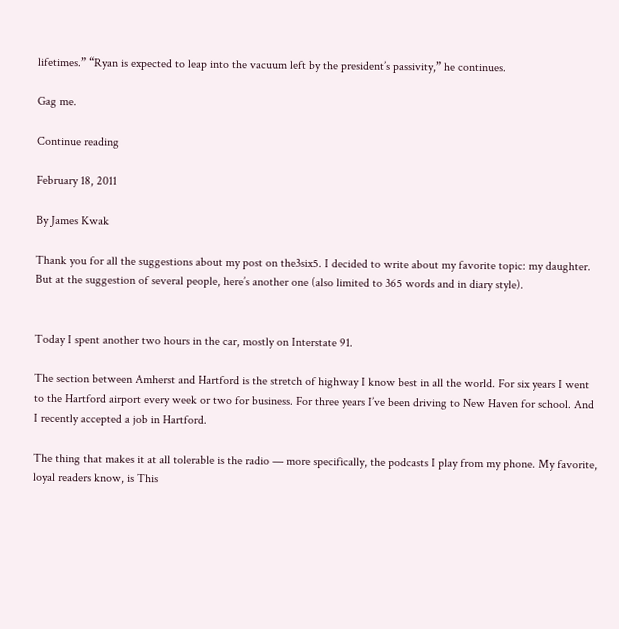lifetimes.” “Ryan is expected to leap into the vacuum left by the president’s passivity,” he continues.

Gag me.

Continue reading

February 18, 2011

By James Kwak

Thank you for all the suggestions about my post on the3six5. I decided to write about my favorite topic: my daughter. But at the suggestion of several people, here’s another one (also limited to 365 words and in diary style).


Today I spent another two hours in the car, mostly on Interstate 91.

The section between Amherst and Hartford is the stretch of highway I know best in all the world. For six years I went to the Hartford airport every week or two for business. For three years I’ve been driving to New Haven for school. And I recently accepted a job in Hartford.

The thing that makes it at all tolerable is the radio — more specifically, the podcasts I play from my phone. My favorite, loyal readers know, is This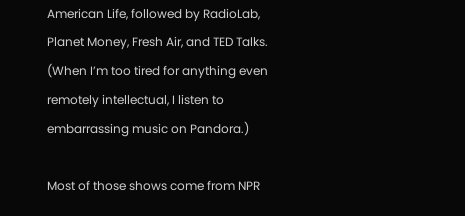American Life, followed by RadioLab, Planet Money, Fresh Air, and TED Talks. (When I’m too tired for anything even remotely intellectual, I listen to embarrassing music on Pandora.)

Most of those shows come from NPR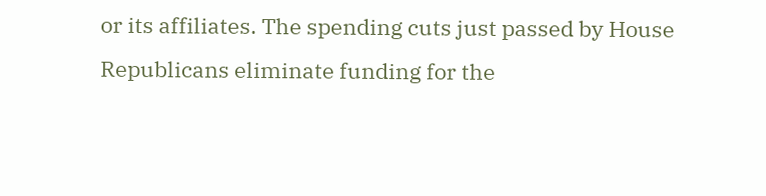or its affiliates. The spending cuts just passed by House Republicans eliminate funding for the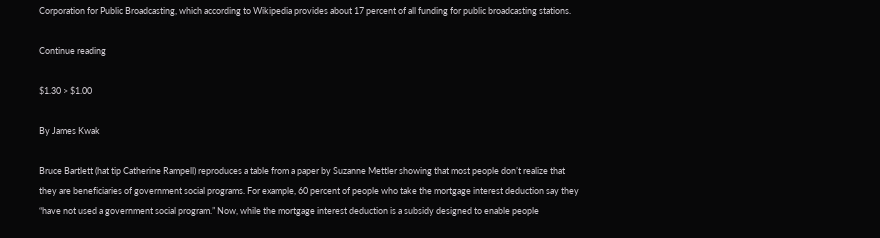Corporation for Public Broadcasting, which according to Wikipedia provides about 17 percent of all funding for public broadcasting stations.

Continue reading

$1.30 > $1.00

By James Kwak

Bruce Bartlett (hat tip Catherine Rampell) reproduces a table from a paper by Suzanne Mettler showing that most people don’t realize that they are beneficiaries of government social programs. For example, 60 percent of people who take the mortgage interest deduction say they “have not used a government social program.” Now, while the mortgage interest deduction is a subsidy designed to enable people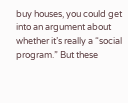buy houses, you could get into an argument about whether it’s really a “social program.” But these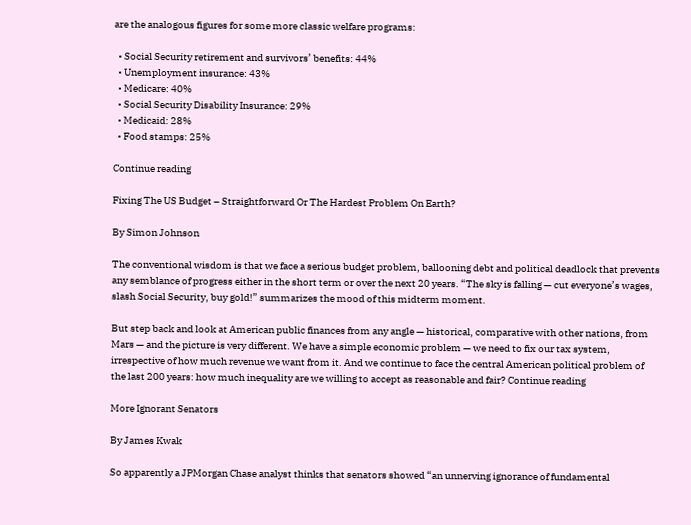are the analogous figures for some more classic welfare programs:

  • Social Security retirement and survivors’ benefits: 44%
  • Unemployment insurance: 43%
  • Medicare: 40%
  • Social Security Disability Insurance: 29%
  • Medicaid: 28%
  • Food stamps: 25%

Continue reading

Fixing The US Budget – Straightforward Or The Hardest Problem On Earth?

By Simon Johnson

The conventional wisdom is that we face a serious budget problem, ballooning debt and political deadlock that prevents any semblance of progress either in the short term or over the next 20 years. “The sky is falling — cut everyone’s wages, slash Social Security, buy gold!” summarizes the mood of this midterm moment.

But step back and look at American public finances from any angle — historical, comparative with other nations, from Mars — and the picture is very different. We have a simple economic problem — we need to fix our tax system, irrespective of how much revenue we want from it. And we continue to face the central American political problem of the last 200 years: how much inequality are we willing to accept as reasonable and fair? Continue reading

More Ignorant Senators

By James Kwak

So apparently a JPMorgan Chase analyst thinks that senators showed “an unnerving ignorance of fundamental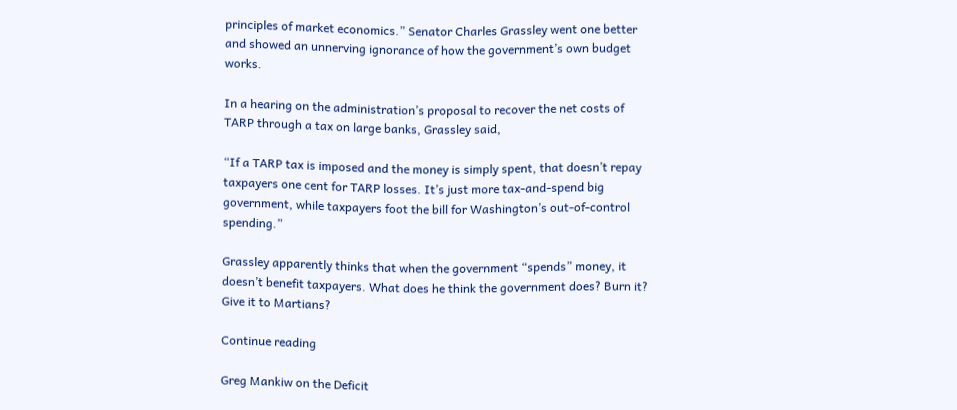principles of market economics.” Senator Charles Grassley went one better and showed an unnerving ignorance of how the government’s own budget works.

In a hearing on the administration’s proposal to recover the net costs of TARP through a tax on large banks, Grassley said,

“If a TARP tax is imposed and the money is simply spent, that doesn’t repay taxpayers one cent for TARP losses. It’s just more tax-and-spend big government, while taxpayers foot the bill for Washington’s out-of-control spending.”

Grassley apparently thinks that when the government “spends” money, it doesn’t benefit taxpayers. What does he think the government does? Burn it? Give it to Martians?

Continue reading

Greg Mankiw on the Deficit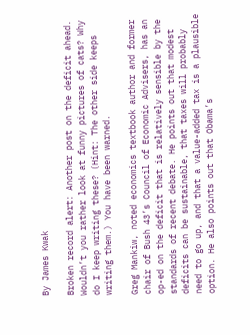By James Kwak

Broken record alert: Another post on the deficit ahead. Wouldn’t you rather look at funny pictures of cats? Why do I keep writing these? (Hint: The other side keeps writing them.) You have been warned.

Greg Mankiw, noted economics textbook author and former chair of Bush 43’s Council of Economic Advisers, has an op-ed on the deficit that is relatively sensible by the standards of recent debate. He points out that modest deficits can be sustainable, that taxes will probably need to go up, and that a value-added tax is a plausible option. He also points out that Obama’s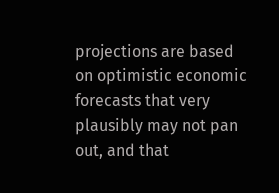projections are based on optimistic economic forecasts that very plausibly may not pan out, and that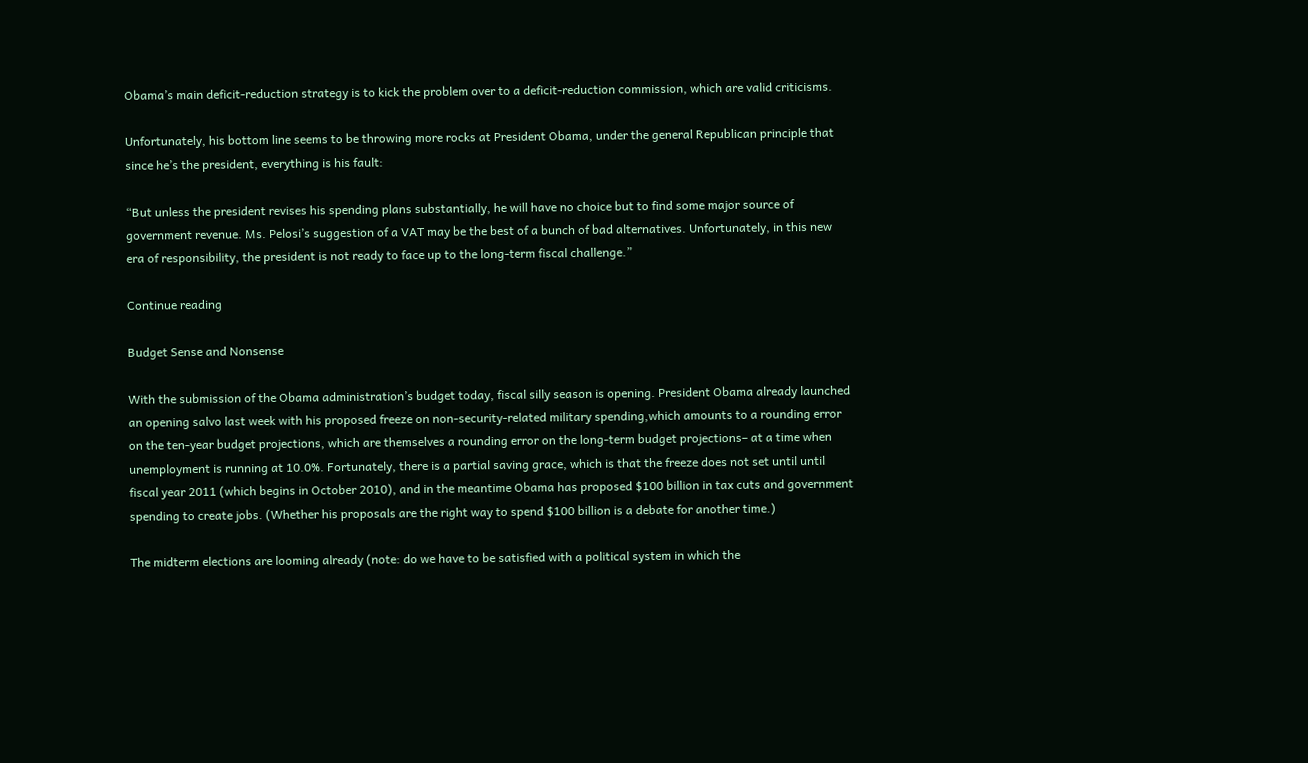Obama’s main deficit-reduction strategy is to kick the problem over to a deficit-reduction commission, which are valid criticisms.

Unfortunately, his bottom line seems to be throwing more rocks at President Obama, under the general Republican principle that since he’s the president, everything is his fault:

“But unless the president revises his spending plans substantially, he will have no choice but to find some major source of government revenue. Ms. Pelosi’s suggestion of a VAT may be the best of a bunch of bad alternatives. Unfortunately, in this new era of responsibility, the president is not ready to face up to the long-term fiscal challenge.”

Continue reading

Budget Sense and Nonsense

With the submission of the Obama administration’s budget today, fiscal silly season is opening. President Obama already launched an opening salvo last week with his proposed freeze on non-security-related military spending,which amounts to a rounding error on the ten-year budget projections, which are themselves a rounding error on the long-term budget projections– at a time when unemployment is running at 10.0%. Fortunately, there is a partial saving grace, which is that the freeze does not set until until fiscal year 2011 (which begins in October 2010), and in the meantime Obama has proposed $100 billion in tax cuts and government spending to create jobs. (Whether his proposals are the right way to spend $100 billion is a debate for another time.)

The midterm elections are looming already (note: do we have to be satisfied with a political system in which the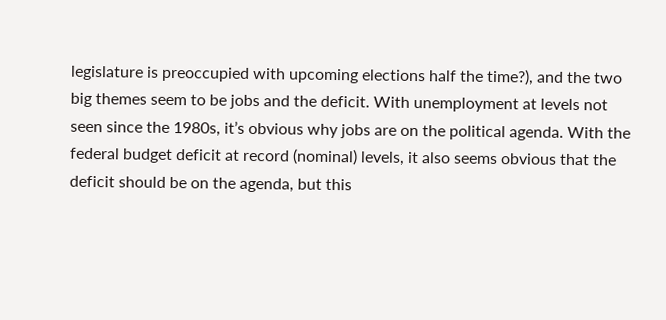legislature is preoccupied with upcoming elections half the time?), and the two big themes seem to be jobs and the deficit. With unemployment at levels not seen since the 1980s, it’s obvious why jobs are on the political agenda. With the federal budget deficit at record (nominal) levels, it also seems obvious that the deficit should be on the agenda, but this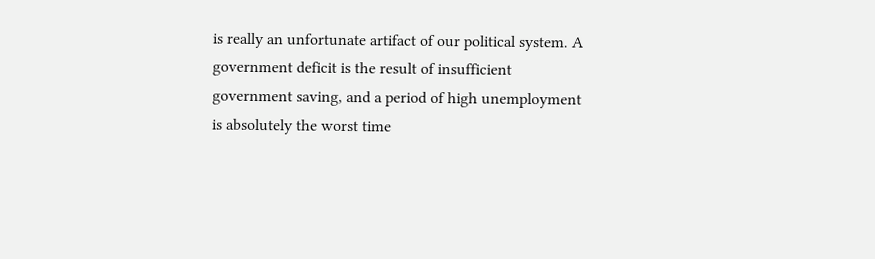is really an unfortunate artifact of our political system. A government deficit is the result of insufficient government saving, and a period of high unemployment is absolutely the worst time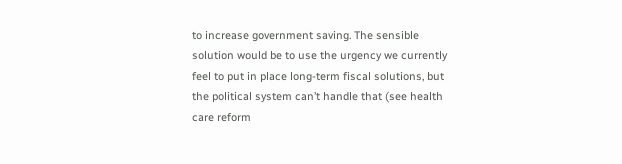to increase government saving. The sensible solution would be to use the urgency we currently feel to put in place long-term fiscal solutions, but the political system can’t handle that (see health care reform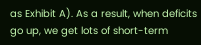as Exhibit A). As a result, when deficits go up, we get lots of short-term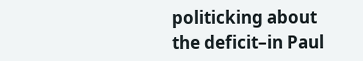politicking about the deficit–in Paul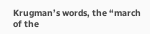Krugman’s words, the “march of the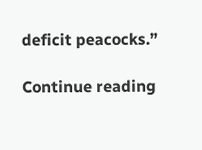deficit peacocks.”

Continue reading